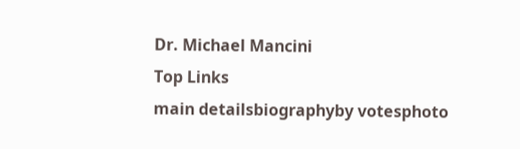Dr. Michael Mancini
Top Links
main detailsbiographyby votesphoto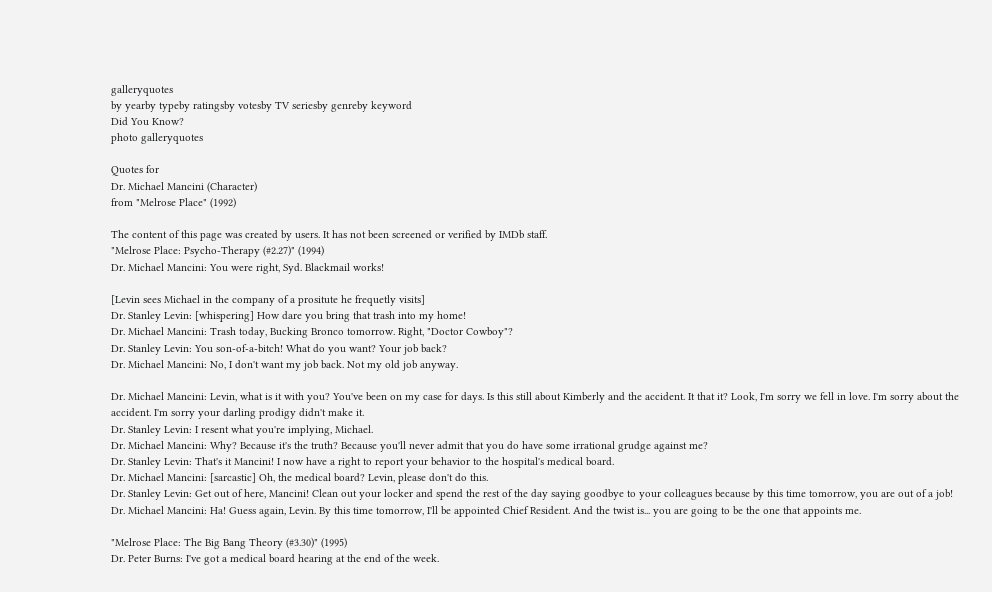galleryquotes
by yearby typeby ratingsby votesby TV seriesby genreby keyword
Did You Know?
photo galleryquotes

Quotes for
Dr. Michael Mancini (Character)
from "Melrose Place" (1992)

The content of this page was created by users. It has not been screened or verified by IMDb staff.
"Melrose Place: Psycho-Therapy (#2.27)" (1994)
Dr. Michael Mancini: You were right, Syd. Blackmail works!

[Levin sees Michael in the company of a prositute he frequetly visits]
Dr. Stanley Levin: [whispering] How dare you bring that trash into my home!
Dr. Michael Mancini: Trash today, Bucking Bronco tomorrow. Right, "Doctor Cowboy"?
Dr. Stanley Levin: You son-of-a-bitch! What do you want? Your job back?
Dr. Michael Mancini: No, I don't want my job back. Not my old job anyway.

Dr. Michael Mancini: Levin, what is it with you? You've been on my case for days. Is this still about Kimberly and the accident. It that it? Look, I'm sorry we fell in love. I'm sorry about the accident. I'm sorry your darling prodigy didn't make it.
Dr. Stanley Levin: I resent what you're implying, Michael.
Dr. Michael Mancini: Why? Because it's the truth? Because you'll never admit that you do have some irrational grudge against me?
Dr. Stanley Levin: That's it Mancini! I now have a right to report your behavior to the hospital's medical board.
Dr. Michael Mancini: [sarcastic] Oh, the medical board? Levin, please don't do this.
Dr. Stanley Levin: Get out of here, Mancini! Clean out your locker and spend the rest of the day saying goodbye to your colleagues because by this time tomorrow, you are out of a job!
Dr. Michael Mancini: Ha! Guess again, Levin. By this time tomorrow, I'll be appointed Chief Resident. And the twist is... you are going to be the one that appoints me.

"Melrose Place: The Big Bang Theory (#3.30)" (1995)
Dr. Peter Burns: I've got a medical board hearing at the end of the week.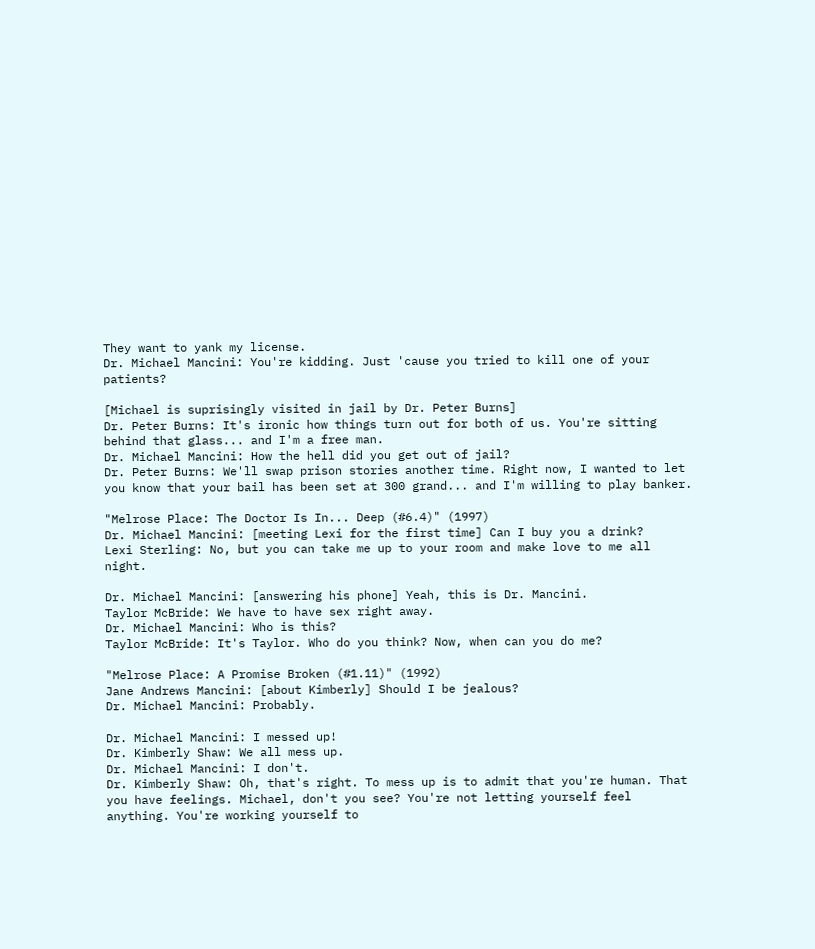They want to yank my license.
Dr. Michael Mancini: You're kidding. Just 'cause you tried to kill one of your patients?

[Michael is suprisingly visited in jail by Dr. Peter Burns]
Dr. Peter Burns: It's ironic how things turn out for both of us. You're sitting behind that glass... and I'm a free man.
Dr. Michael Mancini: How the hell did you get out of jail?
Dr. Peter Burns: We'll swap prison stories another time. Right now, I wanted to let you know that your bail has been set at 300 grand... and I'm willing to play banker.

"Melrose Place: The Doctor Is In... Deep (#6.4)" (1997)
Dr. Michael Mancini: [meeting Lexi for the first time] Can I buy you a drink?
Lexi Sterling: No, but you can take me up to your room and make love to me all night.

Dr. Michael Mancini: [answering his phone] Yeah, this is Dr. Mancini.
Taylor McBride: We have to have sex right away.
Dr. Michael Mancini: Who is this?
Taylor McBride: It's Taylor. Who do you think? Now, when can you do me?

"Melrose Place: A Promise Broken (#1.11)" (1992)
Jane Andrews Mancini: [about Kimberly] Should I be jealous?
Dr. Michael Mancini: Probably.

Dr. Michael Mancini: I messed up!
Dr. Kimberly Shaw: We all mess up.
Dr. Michael Mancini: I don't.
Dr. Kimberly Shaw: Oh, that's right. To mess up is to admit that you're human. That you have feelings. Michael, don't you see? You're not letting yourself feel anything. You're working yourself to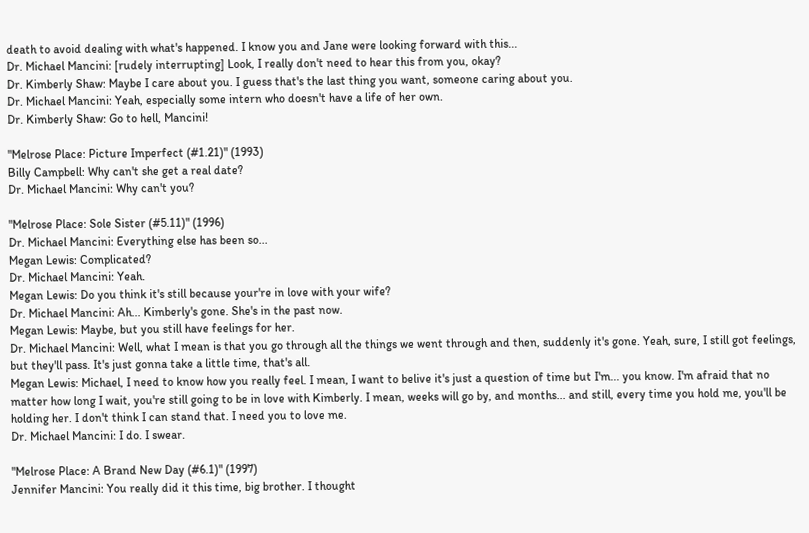death to avoid dealing with what's happened. I know you and Jane were looking forward with this...
Dr. Michael Mancini: [rudely interrupting] Look, I really don't need to hear this from you, okay?
Dr. Kimberly Shaw: Maybe I care about you. I guess that's the last thing you want, someone caring about you.
Dr. Michael Mancini: Yeah, especially some intern who doesn't have a life of her own.
Dr. Kimberly Shaw: Go to hell, Mancini!

"Melrose Place: Picture Imperfect (#1.21)" (1993)
Billy Campbell: Why can't she get a real date?
Dr. Michael Mancini: Why can't you?

"Melrose Place: Sole Sister (#5.11)" (1996)
Dr. Michael Mancini: Everything else has been so...
Megan Lewis: Complicated?
Dr. Michael Mancini: Yeah.
Megan Lewis: Do you think it's still because your're in love with your wife?
Dr. Michael Mancini: Ah... Kimberly's gone. She's in the past now.
Megan Lewis: Maybe, but you still have feelings for her.
Dr. Michael Mancini: Well, what I mean is that you go through all the things we went through and then, suddenly it's gone. Yeah, sure, I still got feelings, but they'll pass. It's just gonna take a little time, that's all.
Megan Lewis: Michael, I need to know how you really feel. I mean, I want to belive it's just a question of time but I'm... you know. I'm afraid that no matter how long I wait, you're still going to be in love with Kimberly. I mean, weeks will go by, and months... and still, every time you hold me, you'll be holding her. I don't think I can stand that. I need you to love me.
Dr. Michael Mancini: I do. I swear.

"Melrose Place: A Brand New Day (#6.1)" (1997)
Jennifer Mancini: You really did it this time, big brother. I thought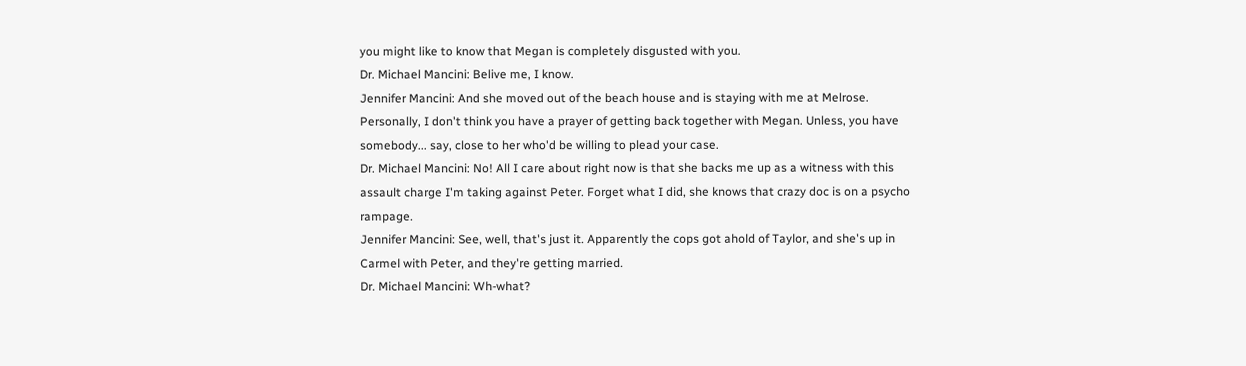you might like to know that Megan is completely disgusted with you.
Dr. Michael Mancini: Belive me, I know.
Jennifer Mancini: And she moved out of the beach house and is staying with me at Melrose. Personally, I don't think you have a prayer of getting back together with Megan. Unless, you have somebody... say, close to her who'd be willing to plead your case.
Dr. Michael Mancini: No! All I care about right now is that she backs me up as a witness with this assault charge I'm taking against Peter. Forget what I did, she knows that crazy doc is on a psycho rampage.
Jennifer Mancini: See, well, that's just it. Apparently the cops got ahold of Taylor, and she's up in Carmel with Peter, and they're getting married.
Dr. Michael Mancini: Wh-what?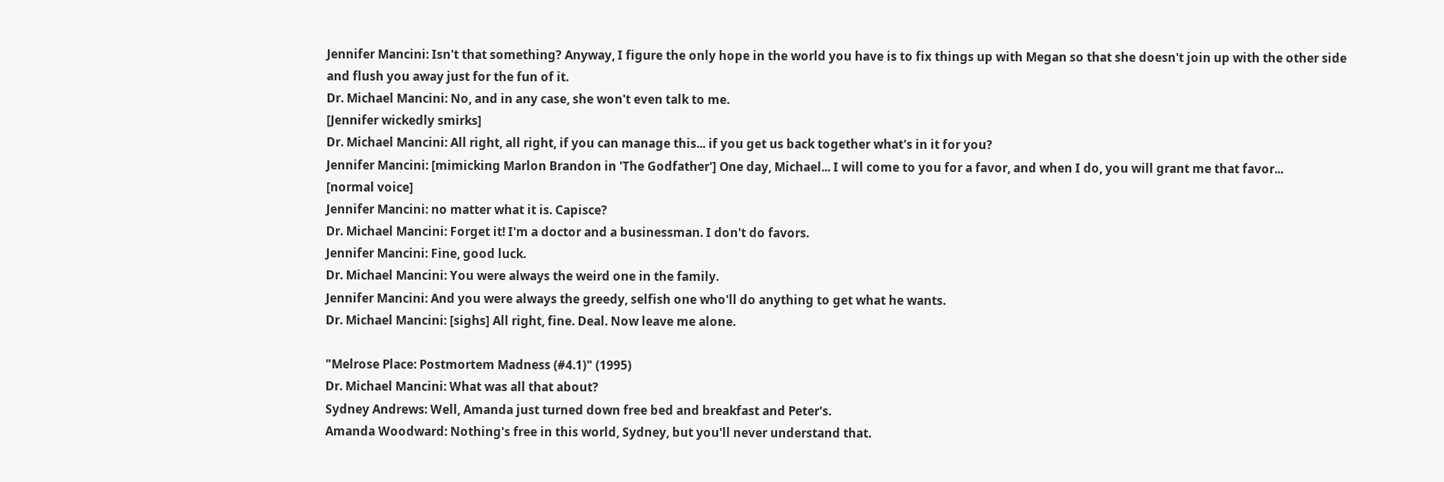Jennifer Mancini: Isn't that something? Anyway, I figure the only hope in the world you have is to fix things up with Megan so that she doesn't join up with the other side and flush you away just for the fun of it.
Dr. Michael Mancini: No, and in any case, she won't even talk to me.
[Jennifer wickedly smirks]
Dr. Michael Mancini: All right, all right, if you can manage this... if you get us back together what's in it for you?
Jennifer Mancini: [mimicking Marlon Brandon in 'The Godfather'] One day, Michael... I will come to you for a favor, and when I do, you will grant me that favor...
[normal voice]
Jennifer Mancini: no matter what it is. Capisce?
Dr. Michael Mancini: Forget it! I'm a doctor and a businessman. I don't do favors.
Jennifer Mancini: Fine, good luck.
Dr. Michael Mancini: You were always the weird one in the family.
Jennifer Mancini: And you were always the greedy, selfish one who'll do anything to get what he wants.
Dr. Michael Mancini: [sighs] All right, fine. Deal. Now leave me alone.

"Melrose Place: Postmortem Madness (#4.1)" (1995)
Dr. Michael Mancini: What was all that about?
Sydney Andrews: Well, Amanda just turned down free bed and breakfast and Peter's.
Amanda Woodward: Nothing's free in this world, Sydney, but you'll never understand that.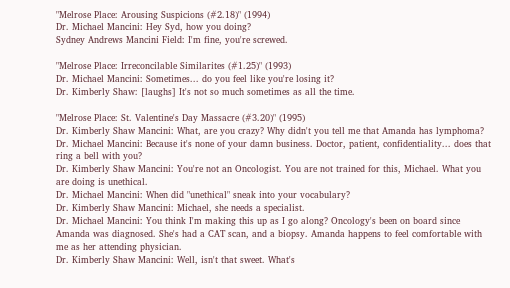"Melrose Place: Arousing Suspicions (#2.18)" (1994)
Dr. Michael Mancini: Hey Syd, how you doing?
Sydney Andrews Mancini Field: I'm fine, you're screwed.

"Melrose Place: Irreconcilable Similarites (#1.25)" (1993)
Dr. Michael Mancini: Sometimes... do you feel like you're losing it?
Dr. Kimberly Shaw: [laughs] It's not so much sometimes as all the time.

"Melrose Place: St. Valentine's Day Massacre (#3.20)" (1995)
Dr. Kimberly Shaw Mancini: What, are you crazy? Why didn't you tell me that Amanda has lymphoma?
Dr. Michael Mancini: Because it's none of your damn business. Doctor, patient, confidentiality... does that ring a bell with you?
Dr. Kimberly Shaw Mancini: You're not an Oncologist. You are not trained for this, Michael. What you are doing is unethical.
Dr. Michael Mancini: When did "unethical" sneak into your vocabulary?
Dr. Kimberly Shaw Mancini: Michael, she needs a specialist.
Dr. Michael Mancini: You think I'm making this up as I go along? Oncology's been on board since Amanda was diagnosed. She's had a CAT scan, and a biopsy. Amanda happens to feel comfortable with me as her attending physician.
Dr. Kimberly Shaw Mancini: Well, isn't that sweet. What's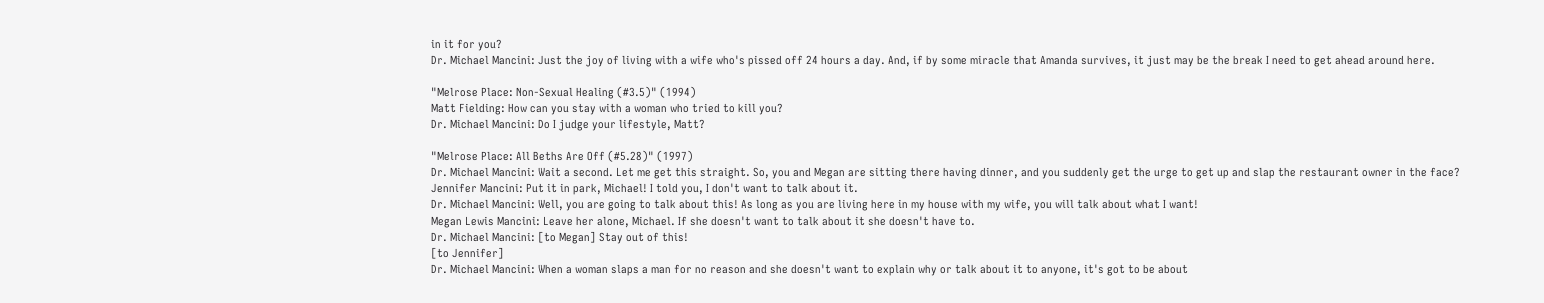in it for you?
Dr. Michael Mancini: Just the joy of living with a wife who's pissed off 24 hours a day. And, if by some miracle that Amanda survives, it just may be the break I need to get ahead around here.

"Melrose Place: Non-Sexual Healing (#3.5)" (1994)
Matt Fielding: How can you stay with a woman who tried to kill you?
Dr. Michael Mancini: Do I judge your lifestyle, Matt?

"Melrose Place: All Beths Are Off (#5.28)" (1997)
Dr. Michael Mancini: Wait a second. Let me get this straight. So, you and Megan are sitting there having dinner, and you suddenly get the urge to get up and slap the restaurant owner in the face?
Jennifer Mancini: Put it in park, Michael! I told you, I don't want to talk about it.
Dr. Michael Mancini: Well, you are going to talk about this! As long as you are living here in my house with my wife, you will talk about what I want!
Megan Lewis Mancini: Leave her alone, Michael. If she doesn't want to talk about it she doesn't have to.
Dr. Michael Mancini: [to Megan] Stay out of this!
[to Jennifer]
Dr. Michael Mancini: When a woman slaps a man for no reason and she doesn't want to explain why or talk about it to anyone, it's got to be about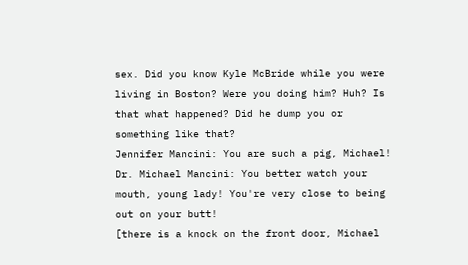sex. Did you know Kyle McBride while you were living in Boston? Were you doing him? Huh? Is that what happened? Did he dump you or something like that?
Jennifer Mancini: You are such a pig, Michael!
Dr. Michael Mancini: You better watch your mouth, young lady! You're very close to being out on your butt!
[there is a knock on the front door, Michael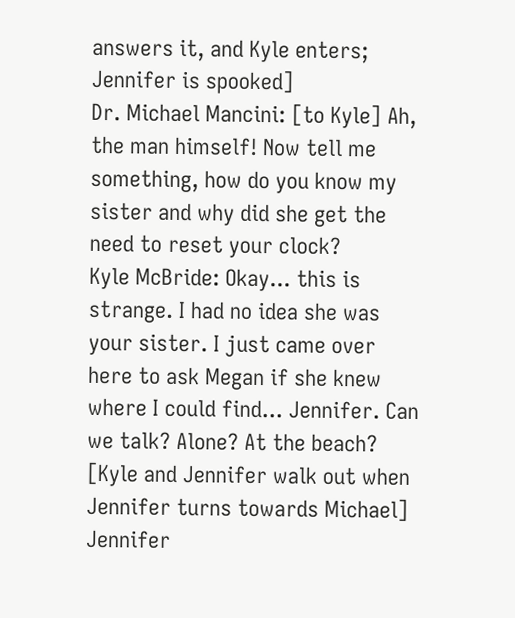answers it, and Kyle enters; Jennifer is spooked]
Dr. Michael Mancini: [to Kyle] Ah, the man himself! Now tell me something, how do you know my sister and why did she get the need to reset your clock?
Kyle McBride: Okay... this is strange. I had no idea she was your sister. I just came over here to ask Megan if she knew where I could find... Jennifer. Can we talk? Alone? At the beach?
[Kyle and Jennifer walk out when Jennifer turns towards Michael]
Jennifer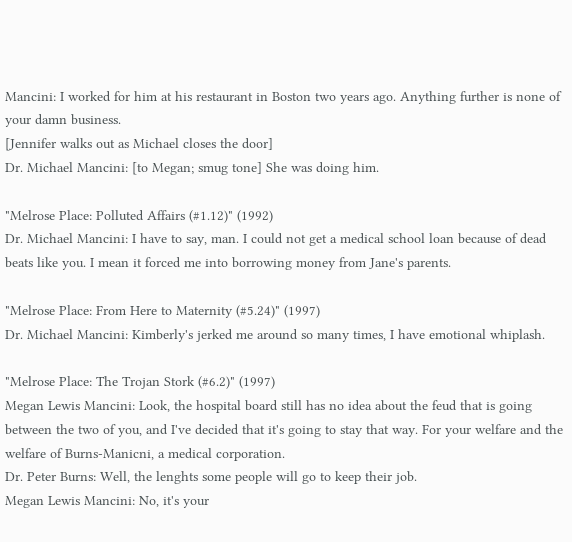Mancini: I worked for him at his restaurant in Boston two years ago. Anything further is none of your damn business.
[Jennifer walks out as Michael closes the door]
Dr. Michael Mancini: [to Megan; smug tone] She was doing him.

"Melrose Place: Polluted Affairs (#1.12)" (1992)
Dr. Michael Mancini: I have to say, man. I could not get a medical school loan because of dead beats like you. I mean it forced me into borrowing money from Jane's parents.

"Melrose Place: From Here to Maternity (#5.24)" (1997)
Dr. Michael Mancini: Kimberly's jerked me around so many times, I have emotional whiplash.

"Melrose Place: The Trojan Stork (#6.2)" (1997)
Megan Lewis Mancini: Look, the hospital board still has no idea about the feud that is going between the two of you, and I've decided that it's going to stay that way. For your welfare and the welfare of Burns-Manicni, a medical corporation.
Dr. Peter Burns: Well, the lenghts some people will go to keep their job.
Megan Lewis Mancini: No, it's your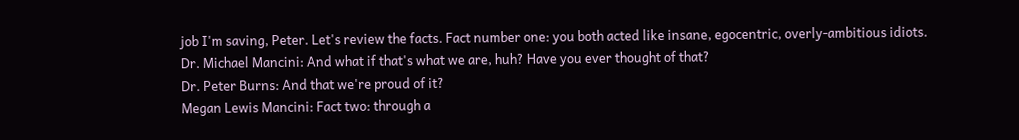job I'm saving, Peter. Let's review the facts. Fact number one: you both acted like insane, egocentric, overly-ambitious idiots.
Dr. Michael Mancini: And what if that's what we are, huh? Have you ever thought of that?
Dr. Peter Burns: And that we're proud of it?
Megan Lewis Mancini: Fact two: through a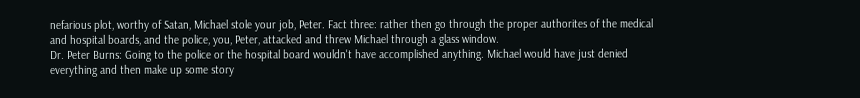nefarious plot, worthy of Satan, Michael stole your job, Peter. Fact three: rather then go through the proper authorites of the medical and hospital boards, and the police, you, Peter, attacked and threw Michael through a glass window.
Dr. Peter Burns: Going to the police or the hospital board wouldn't have accomplished anything. Michael would have just denied everything and then make up some story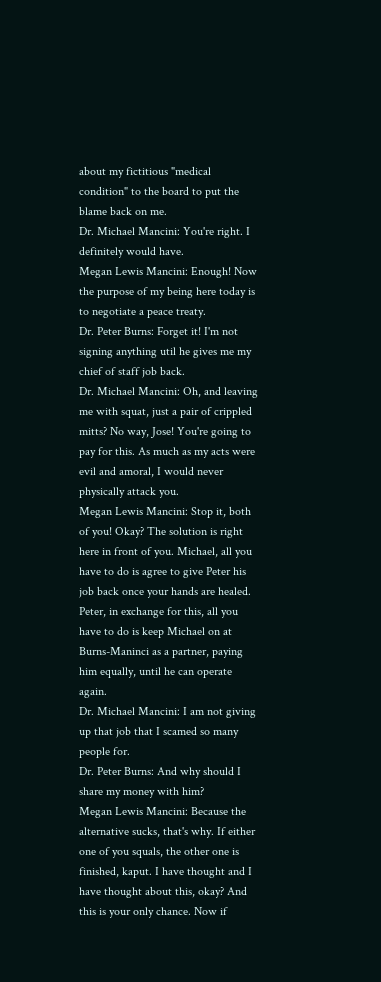about my fictitious "medical condition" to the board to put the blame back on me.
Dr. Michael Mancini: You're right. I definitely would have.
Megan Lewis Mancini: Enough! Now the purpose of my being here today is to negotiate a peace treaty.
Dr. Peter Burns: Forget it! I'm not signing anything util he gives me my chief of staff job back.
Dr. Michael Mancini: Oh, and leaving me with squat, just a pair of crippled mitts? No way, Jose! You're going to pay for this. As much as my acts were evil and amoral, I would never physically attack you.
Megan Lewis Mancini: Stop it, both of you! Okay? The solution is right here in front of you. Michael, all you have to do is agree to give Peter his job back once your hands are healed. Peter, in exchange for this, all you have to do is keep Michael on at Burns-Maninci as a partner, paying him equally, until he can operate again.
Dr. Michael Mancini: I am not giving up that job that I scamed so many people for.
Dr. Peter Burns: And why should I share my money with him?
Megan Lewis Mancini: Because the alternative sucks, that's why. If either one of you squals, the other one is finished, kaput. I have thought and I have thought about this, okay? And this is your only chance. Now if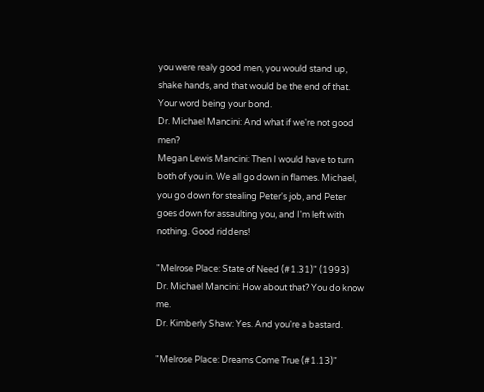you were realy good men, you would stand up, shake hands, and that would be the end of that. Your word being your bond.
Dr. Michael Mancini: And what if we're not good men?
Megan Lewis Mancini: Then I would have to turn both of you in. We all go down in flames. Michael, you go down for stealing Peter's job, and Peter goes down for assaulting you, and I'm left with nothing. Good riddens!

"Melrose Place: State of Need (#1.31)" (1993)
Dr. Michael Mancini: How about that? You do know me.
Dr. Kimberly Shaw: Yes. And you're a bastard.

"Melrose Place: Dreams Come True (#1.13)"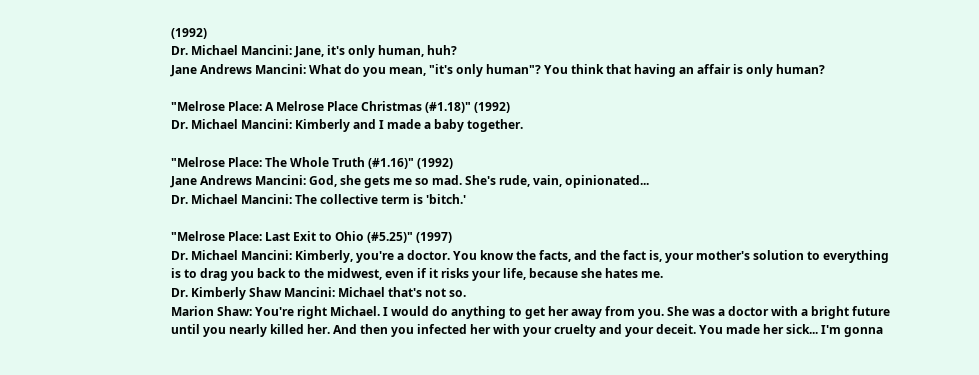(1992)
Dr. Michael Mancini: Jane, it's only human, huh?
Jane Andrews Mancini: What do you mean, "it's only human"? You think that having an affair is only human?

"Melrose Place: A Melrose Place Christmas (#1.18)" (1992)
Dr. Michael Mancini: Kimberly and I made a baby together.

"Melrose Place: The Whole Truth (#1.16)" (1992)
Jane Andrews Mancini: God, she gets me so mad. She's rude, vain, opinionated...
Dr. Michael Mancini: The collective term is 'bitch.'

"Melrose Place: Last Exit to Ohio (#5.25)" (1997)
Dr. Michael Mancini: Kimberly, you're a doctor. You know the facts, and the fact is, your mother's solution to everything is to drag you back to the midwest, even if it risks your life, because she hates me.
Dr. Kimberly Shaw Mancini: Michael that's not so.
Marion Shaw: You're right Michael. I would do anything to get her away from you. She was a doctor with a bright future until you nearly killed her. And then you infected her with your cruelty and your deceit. You made her sick... I'm gonna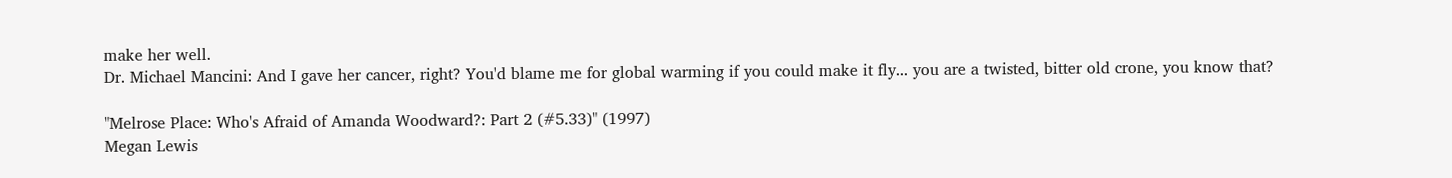make her well.
Dr. Michael Mancini: And I gave her cancer, right? You'd blame me for global warming if you could make it fly... you are a twisted, bitter old crone, you know that?

"Melrose Place: Who's Afraid of Amanda Woodward?: Part 2 (#5.33)" (1997)
Megan Lewis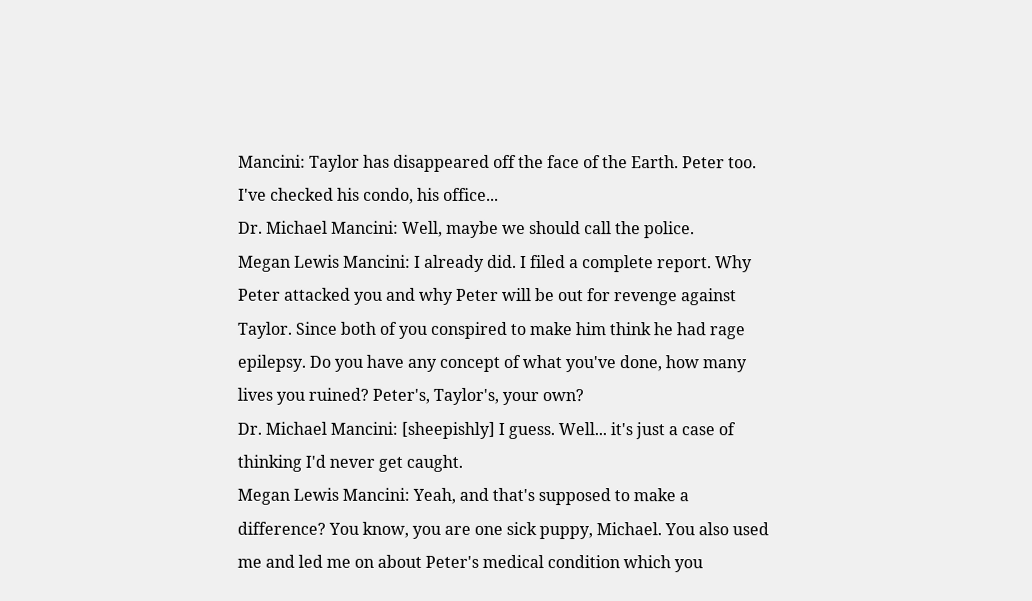Mancini: Taylor has disappeared off the face of the Earth. Peter too. I've checked his condo, his office...
Dr. Michael Mancini: Well, maybe we should call the police.
Megan Lewis Mancini: I already did. I filed a complete report. Why Peter attacked you and why Peter will be out for revenge against Taylor. Since both of you conspired to make him think he had rage epilepsy. Do you have any concept of what you've done, how many lives you ruined? Peter's, Taylor's, your own?
Dr. Michael Mancini: [sheepishly] I guess. Well... it's just a case of thinking I'd never get caught.
Megan Lewis Mancini: Yeah, and that's supposed to make a difference? You know, you are one sick puppy, Michael. You also used me and led me on about Peter's medical condition which you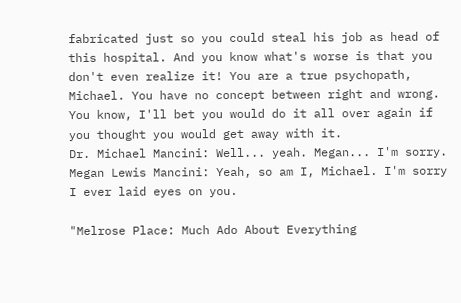fabricated just so you could steal his job as head of this hospital. And you know what's worse is that you don't even realize it! You are a true psychopath, Michael. You have no concept between right and wrong. You know, I'll bet you would do it all over again if you thought you would get away with it.
Dr. Michael Mancini: Well... yeah. Megan... I'm sorry.
Megan Lewis Mancini: Yeah, so am I, Michael. I'm sorry I ever laid eyes on you.

"Melrose Place: Much Ado About Everything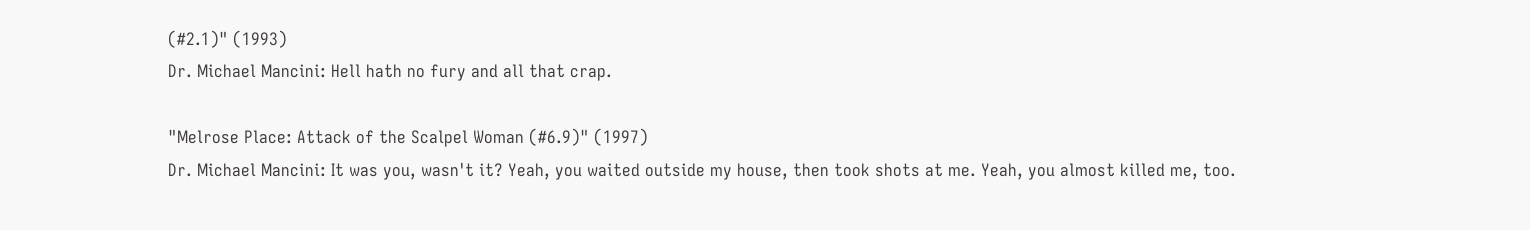(#2.1)" (1993)
Dr. Michael Mancini: Hell hath no fury and all that crap.

"Melrose Place: Attack of the Scalpel Woman (#6.9)" (1997)
Dr. Michael Mancini: It was you, wasn't it? Yeah, you waited outside my house, then took shots at me. Yeah, you almost killed me, too.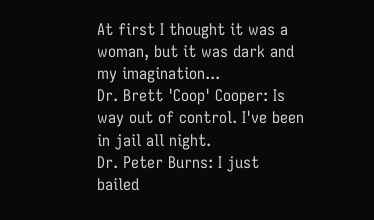At first I thought it was a woman, but it was dark and my imagination...
Dr. Brett 'Coop' Cooper: Is way out of control. I've been in jail all night.
Dr. Peter Burns: I just bailed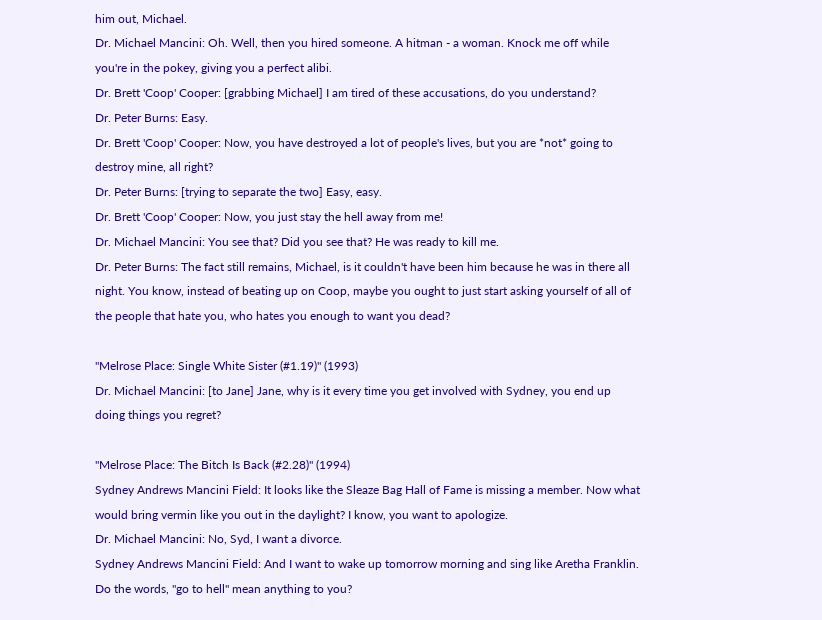him out, Michael.
Dr. Michael Mancini: Oh. Well, then you hired someone. A hitman - a woman. Knock me off while you're in the pokey, giving you a perfect alibi.
Dr. Brett 'Coop' Cooper: [grabbing Michael] I am tired of these accusations, do you understand?
Dr. Peter Burns: Easy.
Dr. Brett 'Coop' Cooper: Now, you have destroyed a lot of people's lives, but you are *not* going to destroy mine, all right?
Dr. Peter Burns: [trying to separate the two] Easy, easy.
Dr. Brett 'Coop' Cooper: Now, you just stay the hell away from me!
Dr. Michael Mancini: You see that? Did you see that? He was ready to kill me.
Dr. Peter Burns: The fact still remains, Michael, is it couldn't have been him because he was in there all night. You know, instead of beating up on Coop, maybe you ought to just start asking yourself of all of the people that hate you, who hates you enough to want you dead?

"Melrose Place: Single White Sister (#1.19)" (1993)
Dr. Michael Mancini: [to Jane] Jane, why is it every time you get involved with Sydney, you end up doing things you regret?

"Melrose Place: The Bitch Is Back (#2.28)" (1994)
Sydney Andrews Mancini Field: It looks like the Sleaze Bag Hall of Fame is missing a member. Now what would bring vermin like you out in the daylight? I know, you want to apologize.
Dr. Michael Mancini: No, Syd, I want a divorce.
Sydney Andrews Mancini Field: And I want to wake up tomorrow morning and sing like Aretha Franklin. Do the words, "go to hell" mean anything to you?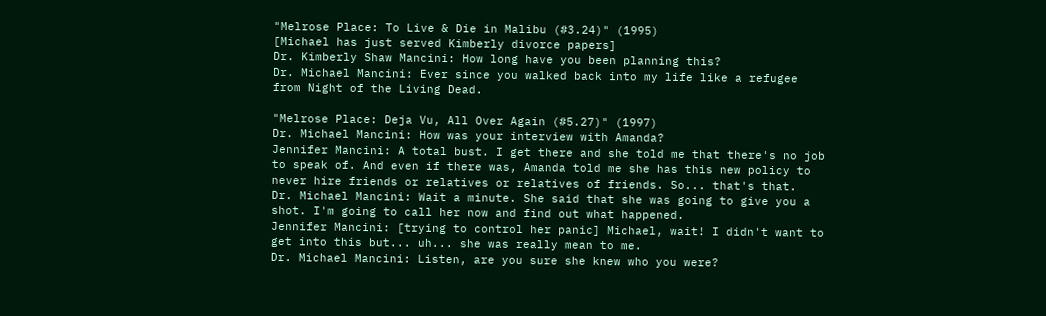"Melrose Place: To Live & Die in Malibu (#3.24)" (1995)
[Michael has just served Kimberly divorce papers]
Dr. Kimberly Shaw Mancini: How long have you been planning this?
Dr. Michael Mancini: Ever since you walked back into my life like a refugee from Night of the Living Dead.

"Melrose Place: Deja Vu, All Over Again (#5.27)" (1997)
Dr. Michael Mancini: How was your interview with Amanda?
Jennifer Mancini: A total bust. I get there and she told me that there's no job to speak of. And even if there was, Amanda told me she has this new policy to never hire friends or relatives or relatives of friends. So... that's that.
Dr. Michael Mancini: Wait a minute. She said that she was going to give you a shot. I'm going to call her now and find out what happened.
Jennifer Mancini: [trying to control her panic] Michael, wait! I didn't want to get into this but... uh... she was really mean to me.
Dr. Michael Mancini: Listen, are you sure she knew who you were?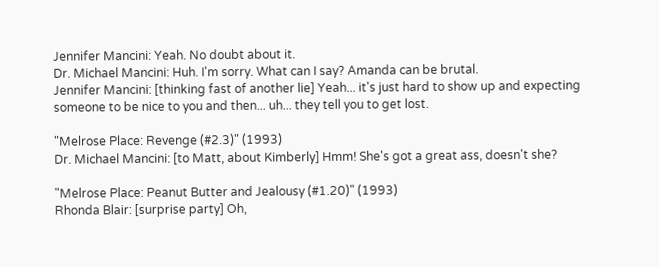Jennifer Mancini: Yeah. No doubt about it.
Dr. Michael Mancini: Huh. I'm sorry. What can I say? Amanda can be brutal.
Jennifer Mancini: [thinking fast of another lie] Yeah... it's just hard to show up and expecting someone to be nice to you and then... uh... they tell you to get lost.

"Melrose Place: Revenge (#2.3)" (1993)
Dr. Michael Mancini: [to Matt, about Kimberly] Hmm! She's got a great ass, doesn't she?

"Melrose Place: Peanut Butter and Jealousy (#1.20)" (1993)
Rhonda Blair: [surprise party] Oh,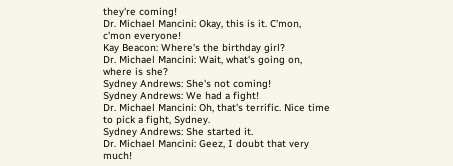they're coming!
Dr. Michael Mancini: Okay, this is it. C'mon, c'mon everyone!
Kay Beacon: Where's the birthday girl?
Dr. Michael Mancini: Wait, what's going on, where is she?
Sydney Andrews: She's not coming!
Sydney Andrews: We had a fight!
Dr. Michael Mancini: Oh, that's terrific. Nice time to pick a fight, Sydney.
Sydney Andrews: She started it.
Dr. Michael Mancini: Geez, I doubt that very much!